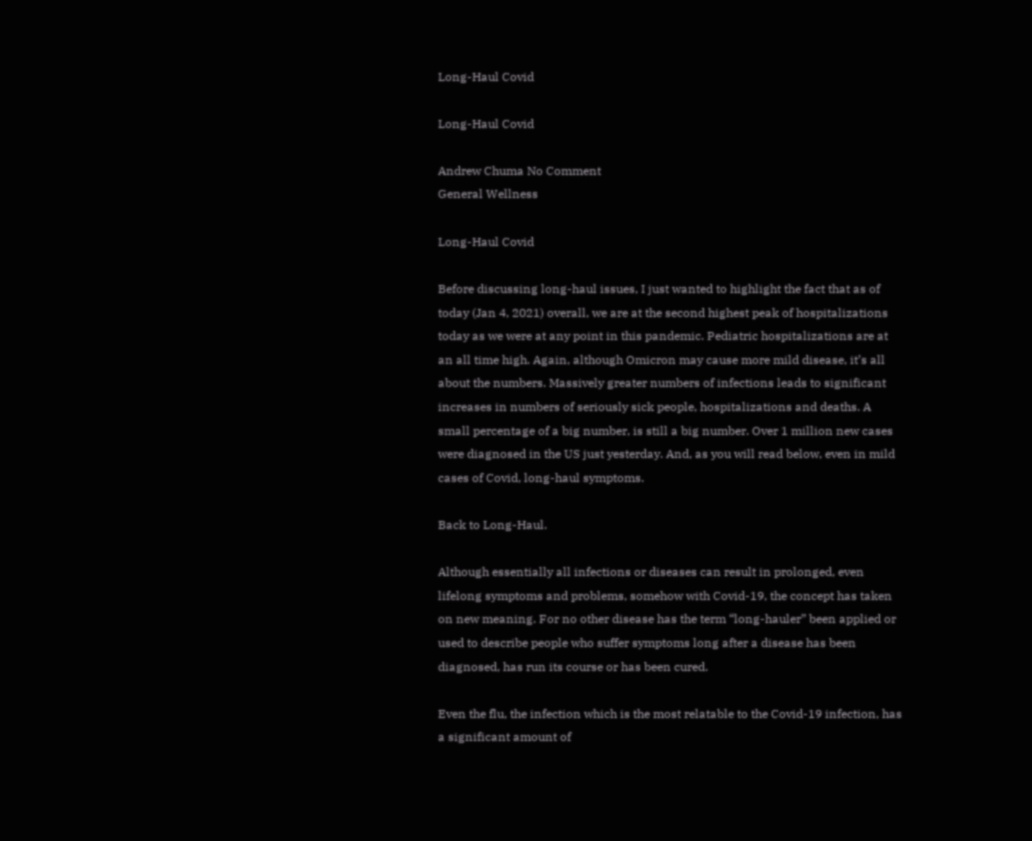Long-Haul Covid

Long-Haul Covid

Andrew Chuma No Comment
General Wellness

Long-Haul Covid

Before discussing long-haul issues, I just wanted to highlight the fact that as of today (Jan 4, 2021) overall, we are at the second highest peak of hospitalizations today as we were at any point in this pandemic. Pediatric hospitalizations are at an all time high. Again, although Omicron may cause more mild disease, it’s all about the numbers. Massively greater numbers of infections leads to significant increases in numbers of seriously sick people, hospitalizations and deaths. A small percentage of a big number, is still a big number. Over 1 million new cases were diagnosed in the US just yesterday. And, as you will read below, even in mild cases of Covid, long-haul symptoms.

Back to Long-Haul.

Although essentially all infections or diseases can result in prolonged, even lifelong symptoms and problems, somehow with Covid-19, the concept has taken on new meaning. For no other disease has the term “long-hauler” been applied or used to describe people who suffer symptoms long after a disease has been diagnosed, has run its course or has been cured.

Even the flu, the infection which is the most relatable to the Covid-19 infection, has a significant amount of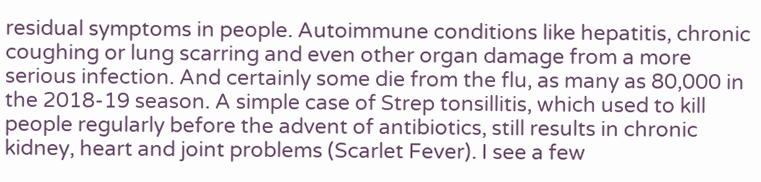residual symptoms in people. Autoimmune conditions like hepatitis, chronic coughing or lung scarring and even other organ damage from a more serious infection. And certainly some die from the flu, as many as 80,000 in the 2018-19 season. A simple case of Strep tonsillitis, which used to kill people regularly before the advent of antibiotics, still results in chronic kidney, heart and joint problems (Scarlet Fever). I see a few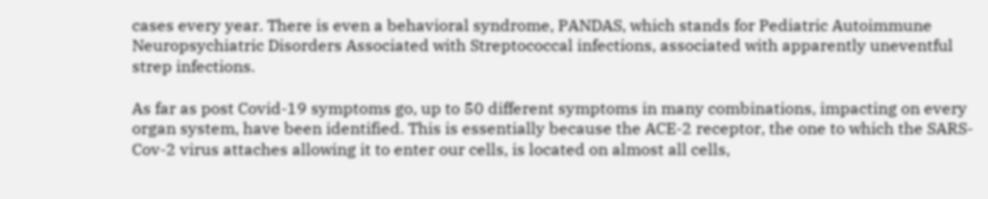cases every year. There is even a behavioral syndrome, PANDAS, which stands for Pediatric Autoimmune Neuropsychiatric Disorders Associated with Streptococcal infections, associated with apparently uneventful strep infections.

As far as post Covid-19 symptoms go, up to 50 different symptoms in many combinations, impacting on every organ system, have been identified. This is essentially because the ACE-2 receptor, the one to which the SARS-Cov-2 virus attaches allowing it to enter our cells, is located on almost all cells,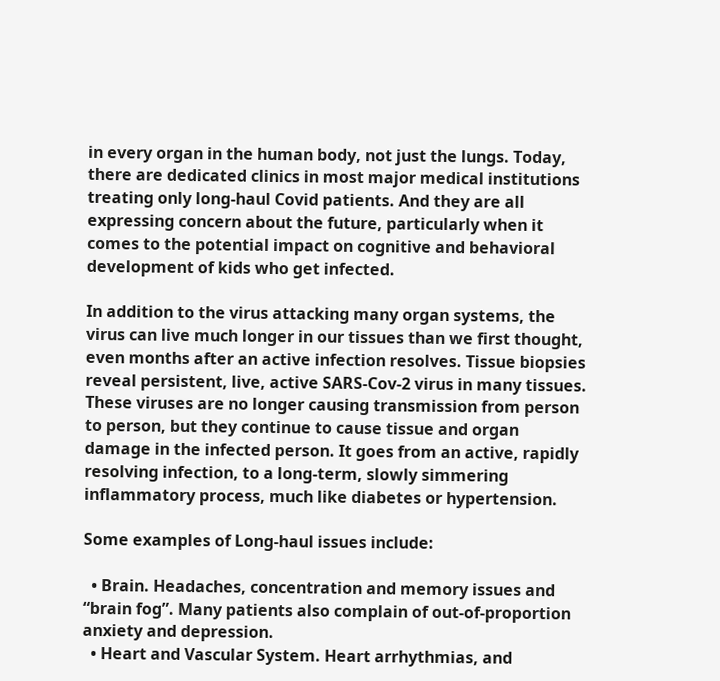in every organ in the human body, not just the lungs. Today, there are dedicated clinics in most major medical institutions treating only long-haul Covid patients. And they are all expressing concern about the future, particularly when it comes to the potential impact on cognitive and behavioral development of kids who get infected.

In addition to the virus attacking many organ systems, the virus can live much longer in our tissues than we first thought, even months after an active infection resolves. Tissue biopsies reveal persistent, live, active SARS-Cov-2 virus in many tissues. These viruses are no longer causing transmission from person to person, but they continue to cause tissue and organ damage in the infected person. It goes from an active, rapidly resolving infection, to a long-term, slowly simmering inflammatory process, much like diabetes or hypertension.

Some examples of Long-haul issues include:

  • Brain. Headaches, concentration and memory issues and “brain fog”. Many patients also complain of out-of-proportion anxiety and depression.
  • Heart and Vascular System. Heart arrhythmias, and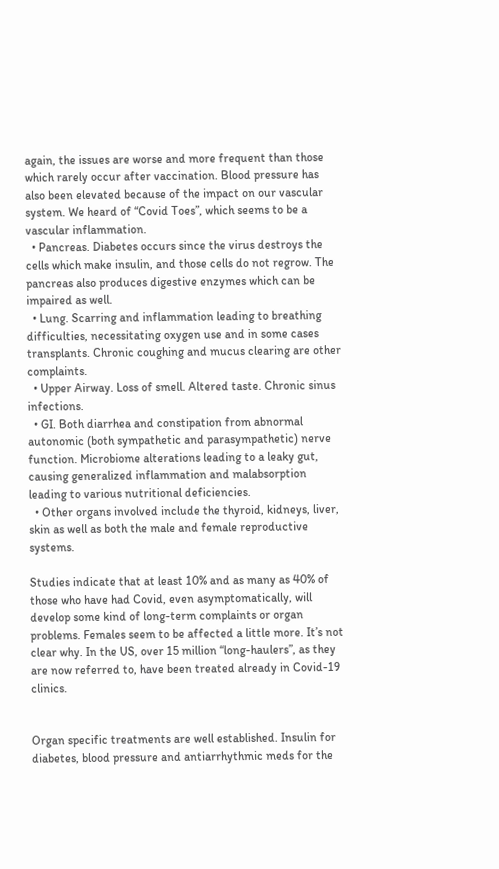again, the issues are worse and more frequent than those which rarely occur after vaccination. Blood pressure has also been elevated because of the impact on our vascular system. We heard of “Covid Toes”, which seems to be a vascular inflammation.
  • Pancreas. Diabetes occurs since the virus destroys the cells which make insulin, and those cells do not regrow. The pancreas also produces digestive enzymes which can be impaired as well.
  • Lung. Scarring and inflammation leading to breathing difficulties, necessitating oxygen use and in some cases transplants. Chronic coughing and mucus clearing are other complaints.
  • Upper Airway. Loss of smell. Altered taste. Chronic sinus infections.
  • GI. Both diarrhea and constipation from abnormal autonomic (both sympathetic and parasympathetic) nerve function. Microbiome alterations leading to a leaky gut, causing generalized inflammation and malabsorption leading to various nutritional deficiencies.
  • Other organs involved include the thyroid, kidneys, liver, skin as well as both the male and female reproductive systems.

Studies indicate that at least 10% and as many as 40% of those who have had Covid, even asymptomatically, will develop some kind of long-term complaints or organ problems. Females seem to be affected a little more. It’s not clear why. In the US, over 15 million “long-haulers”, as they are now referred to, have been treated already in Covid-19 clinics.


Organ specific treatments are well established. Insulin for diabetes, blood pressure and antiarrhythmic meds for the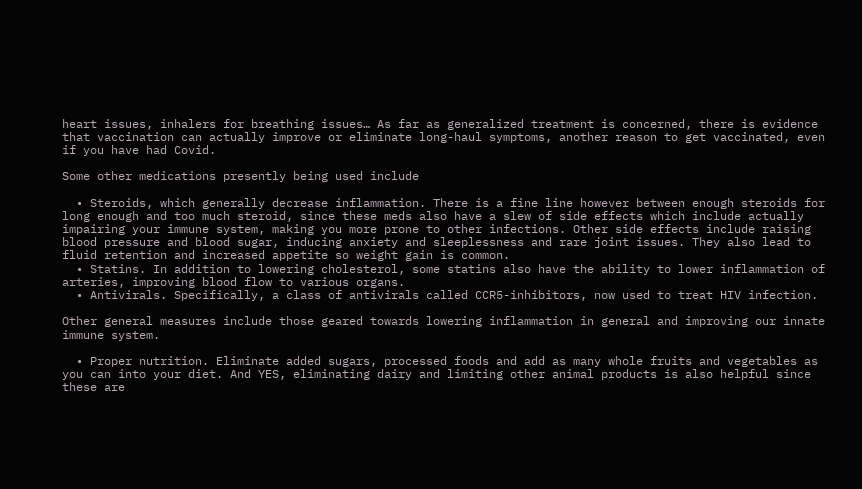heart issues, inhalers for breathing issues… As far as generalized treatment is concerned, there is evidence that vaccination can actually improve or eliminate long-haul symptoms, another reason to get vaccinated, even if you have had Covid.

Some other medications presently being used include

  • Steroids, which generally decrease inflammation. There is a fine line however between enough steroids for long enough and too much steroid, since these meds also have a slew of side effects which include actually impairing your immune system, making you more prone to other infections. Other side effects include raising blood pressure and blood sugar, inducing anxiety and sleeplessness and rare joint issues. They also lead to fluid retention and increased appetite so weight gain is common.
  • Statins. In addition to lowering cholesterol, some statins also have the ability to lower inflammation of arteries, improving blood flow to various organs.
  • Antivirals. Specifically, a class of antivirals called CCR5-inhibitors, now used to treat HIV infection.

Other general measures include those geared towards lowering inflammation in general and improving our innate immune system.

  • Proper nutrition. Eliminate added sugars, processed foods and add as many whole fruits and vegetables as you can into your diet. And YES, eliminating dairy and limiting other animal products is also helpful since these are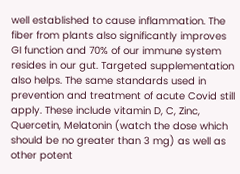well established to cause inflammation. The fiber from plants also significantly improves GI function and 70% of our immune system resides in our gut. Targeted supplementation also helps. The same standards used in prevention and treatment of acute Covid still apply. These include vitamin D, C, Zinc, Quercetin, Melatonin (watch the dose which should be no greater than 3 mg) as well as other potent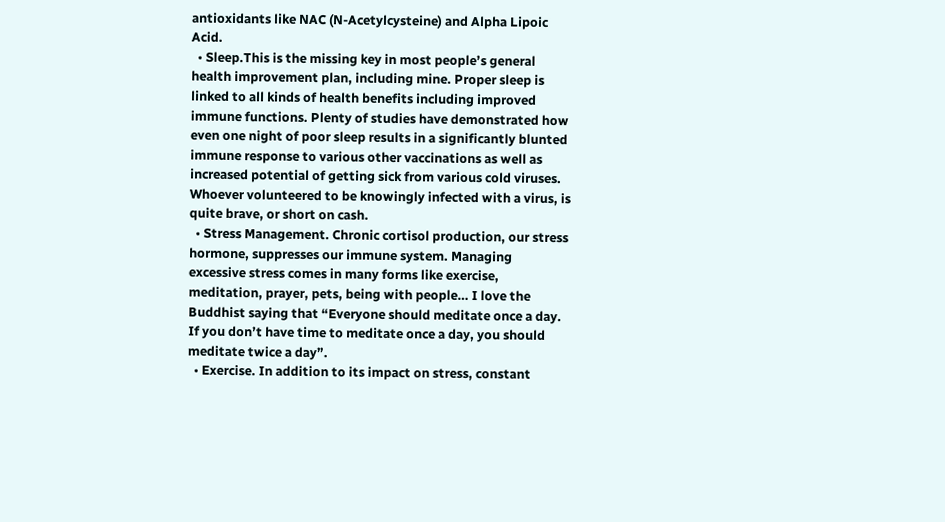antioxidants like NAC (N-Acetylcysteine) and Alpha Lipoic Acid.
  • Sleep.This is the missing key in most people’s general health improvement plan, including mine. Proper sleep is linked to all kinds of health benefits including improved immune functions. Plenty of studies have demonstrated how even one night of poor sleep results in a significantly blunted immune response to various other vaccinations as well as increased potential of getting sick from various cold viruses. Whoever volunteered to be knowingly infected with a virus, is quite brave, or short on cash.
  • Stress Management. Chronic cortisol production, our stress hormone, suppresses our immune system. Managing excessive stress comes in many forms like exercise, meditation, prayer, pets, being with people… I love the Buddhist saying that “Everyone should meditate once a day. If you don’t have time to meditate once a day, you should meditate twice a day”.
  • Exercise. In addition to its impact on stress, constant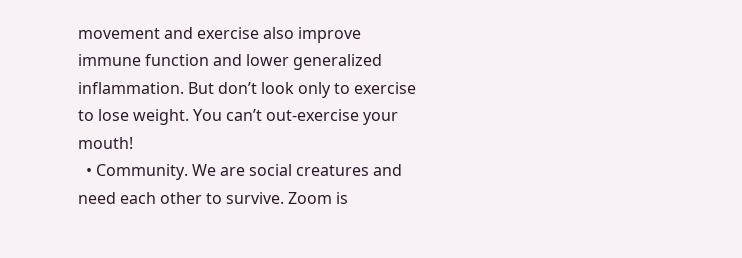movement and exercise also improve immune function and lower generalized inflammation. But don’t look only to exercise to lose weight. You can’t out-exercise your mouth!
  • Community. We are social creatures and need each other to survive. Zoom is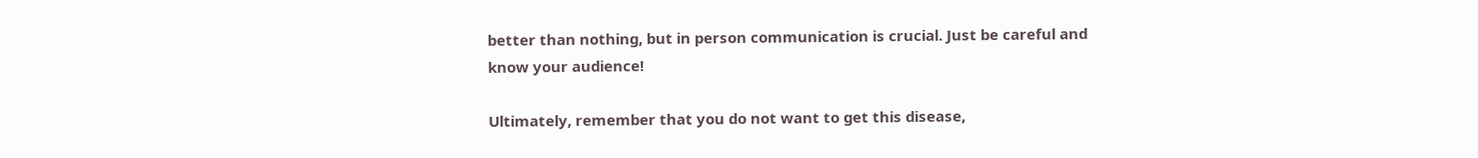better than nothing, but in person communication is crucial. Just be careful and know your audience!

Ultimately, remember that you do not want to get this disease,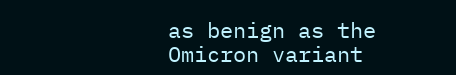as benign as the Omicron variant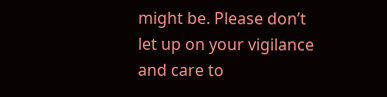might be. Please don’t let up on your vigilance and care to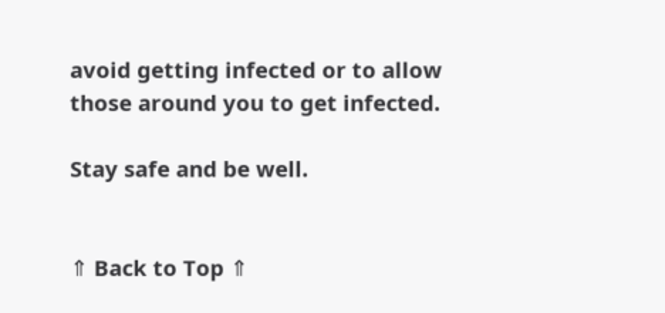avoid getting infected or to allow those around you to get infected.

Stay safe and be well.


⇑ Back to Top ⇑